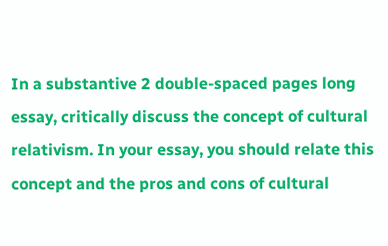In a substantive 2 double-spaced pages long essay, critically discuss the concept of cultural relativism. In your essay, you should relate this concept and the pros and cons of cultural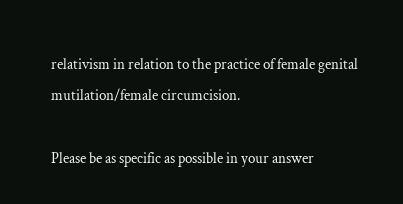relativism in relation to the practice of female genital mutilation/female circumcision.

Please be as specific as possible in your answer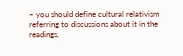– you should define cultural relativism referring to discussions about it in the readings,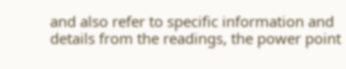and also refer to specific information and details from the readings, the power point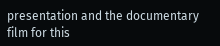presentation and the documentary film for this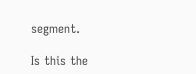segment.

Is this the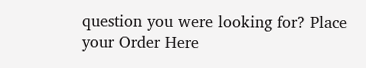question you were looking for? Place your Order Here